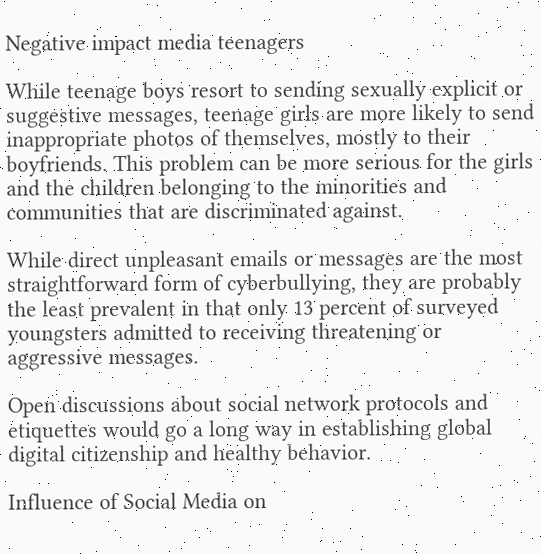Negative impact media teenagers

While teenage boys resort to sending sexually explicit or suggestive messages, teenage girls are more likely to send inappropriate photos of themselves, mostly to their boyfriends. This problem can be more serious for the girls and the children belonging to the minorities and communities that are discriminated against.

While direct unpleasant emails or messages are the most straightforward form of cyberbullying, they are probably the least prevalent in that only 13 percent of surveyed youngsters admitted to receiving threatening or aggressive messages.

Open discussions about social network protocols and etiquettes would go a long way in establishing global digital citizenship and healthy behavior.

Influence of Social Media on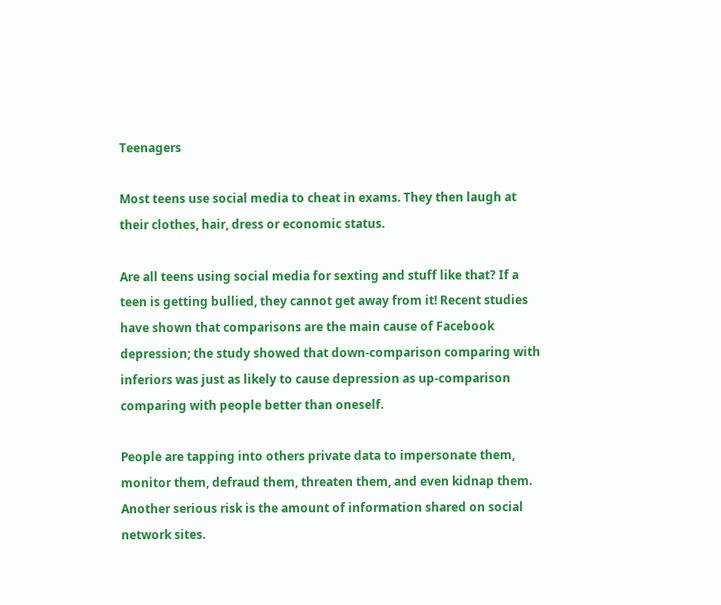Teenagers

Most teens use social media to cheat in exams. They then laugh at their clothes, hair, dress or economic status.

Are all teens using social media for sexting and stuff like that? If a teen is getting bullied, they cannot get away from it! Recent studies have shown that comparisons are the main cause of Facebook depression; the study showed that down-comparison comparing with inferiors was just as likely to cause depression as up-comparison comparing with people better than oneself.

People are tapping into others private data to impersonate them, monitor them, defraud them, threaten them, and even kidnap them. Another serious risk is the amount of information shared on social network sites.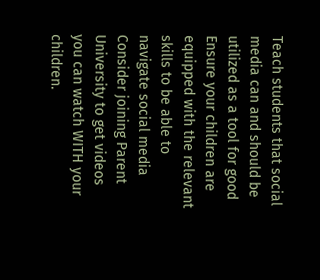Teach students that social media can and should be utilized as a tool for good Ensure your children are equipped with the relevant skills to be able to navigate social media Consider joining Parent University to get videos you can watch WITH your children.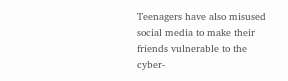Teenagers have also misused social media to make their friends vulnerable to the cyber-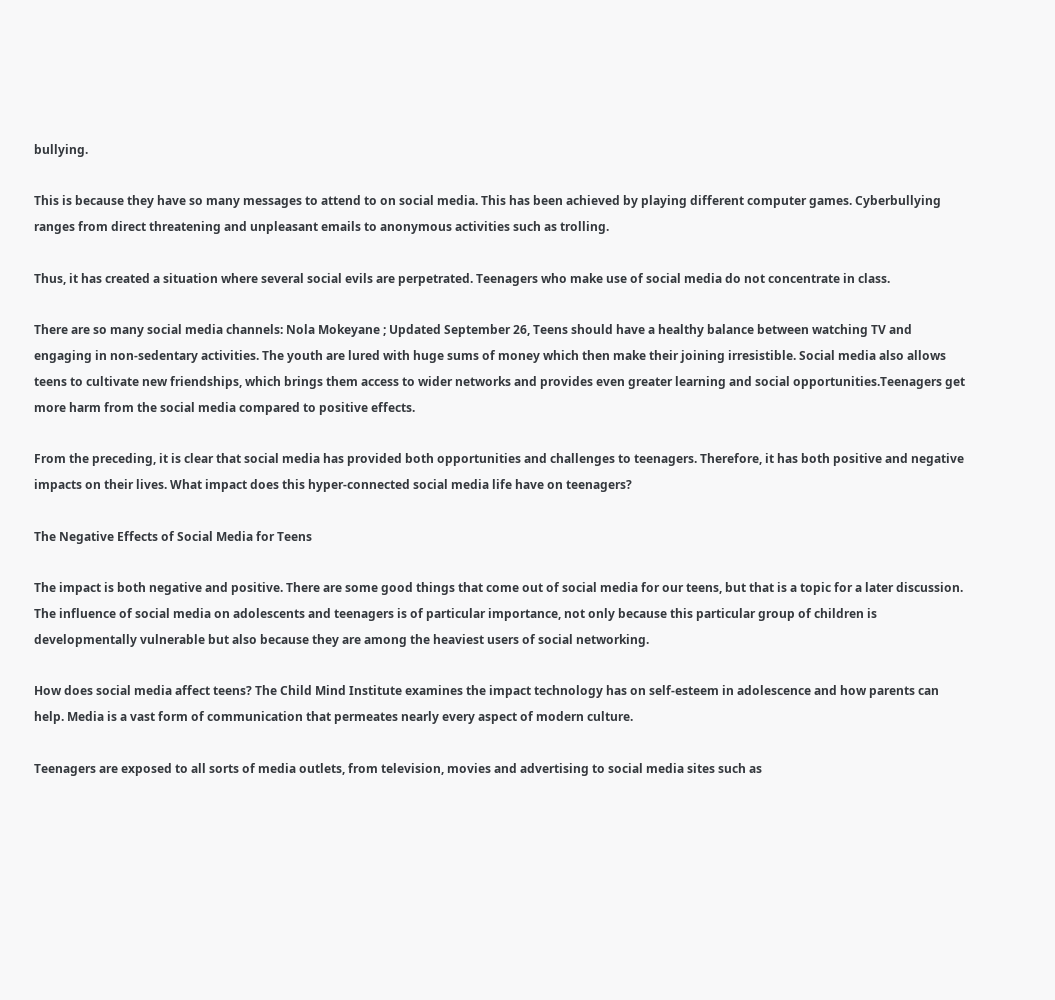bullying.

This is because they have so many messages to attend to on social media. This has been achieved by playing different computer games. Cyberbullying ranges from direct threatening and unpleasant emails to anonymous activities such as trolling.

Thus, it has created a situation where several social evils are perpetrated. Teenagers who make use of social media do not concentrate in class.

There are so many social media channels: Nola Mokeyane ; Updated September 26, Teens should have a healthy balance between watching TV and engaging in non-sedentary activities. The youth are lured with huge sums of money which then make their joining irresistible. Social media also allows teens to cultivate new friendships, which brings them access to wider networks and provides even greater learning and social opportunities.Teenagers get more harm from the social media compared to positive effects.

From the preceding, it is clear that social media has provided both opportunities and challenges to teenagers. Therefore, it has both positive and negative impacts on their lives. What impact does this hyper-connected social media life have on teenagers?

The Negative Effects of Social Media for Teens

The impact is both negative and positive. There are some good things that come out of social media for our teens, but that is a topic for a later discussion. The influence of social media on adolescents and teenagers is of particular importance, not only because this particular group of children is developmentally vulnerable but also because they are among the heaviest users of social networking.

How does social media affect teens? The Child Mind Institute examines the impact technology has on self-esteem in adolescence and how parents can help. Media is a vast form of communication that permeates nearly every aspect of modern culture.

Teenagers are exposed to all sorts of media outlets, from television, movies and advertising to social media sites such as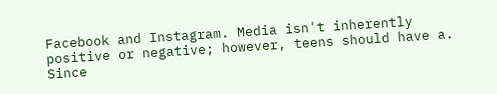Facebook and Instagram. Media isn't inherently positive or negative; however, teens should have a. Since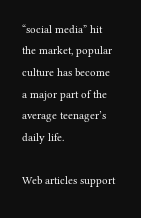“social media” hit the market, popular culture has become a major part of the average teenager’s daily life.

Web articles support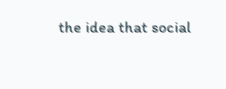the idea that social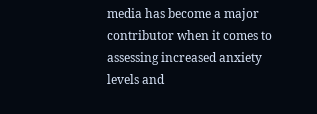media has become a major contributor when it comes to assessing increased anxiety levels and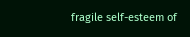fragile self-esteem of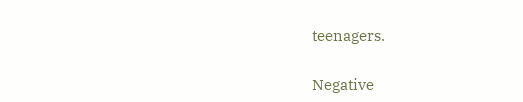teenagers.

Negative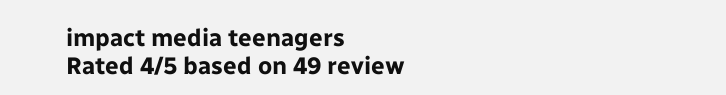impact media teenagers
Rated 4/5 based on 49 review